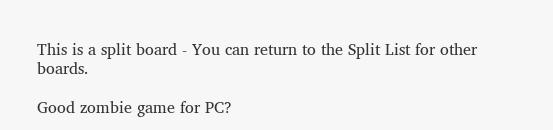This is a split board - You can return to the Split List for other boards.

Good zombie game for PC?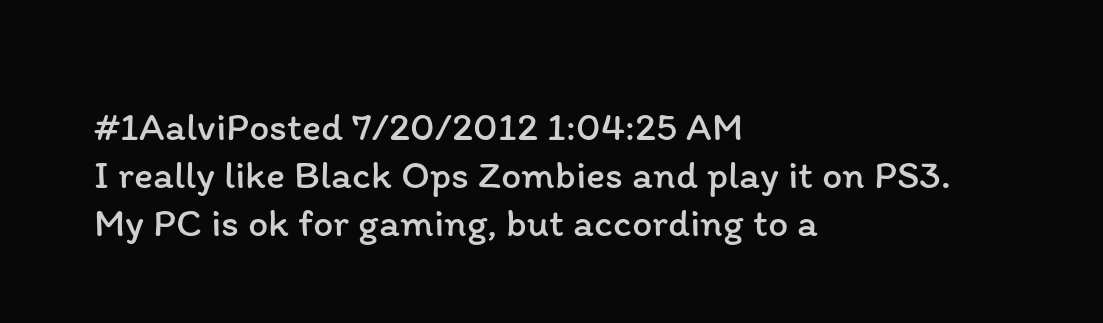#1AalviPosted 7/20/2012 1:04:25 AM
I really like Black Ops Zombies and play it on PS3. My PC is ok for gaming, but according to a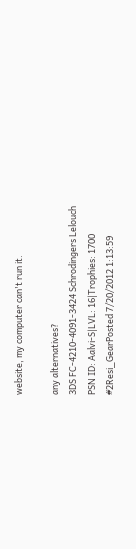website, my computer can't run it.

any alternatives?
3DS FC-4210-4091-3424 Schrodingers Lelouch
PSN ID: Aalvi-S|LVL: 16|Trophies: 1700
#2Resi_GearPosted 7/20/2012 1:13:59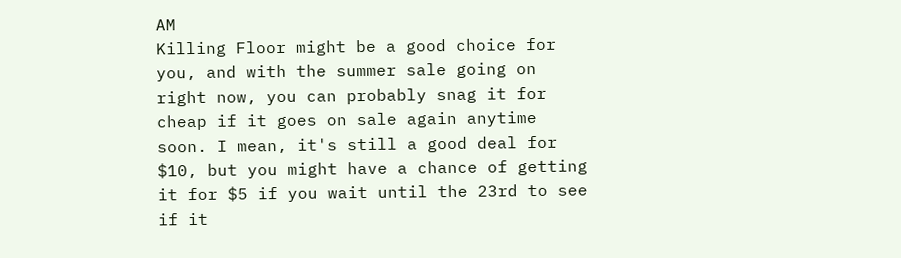AM
Killing Floor might be a good choice for you, and with the summer sale going on right now, you can probably snag it for cheap if it goes on sale again anytime soon. I mean, it's still a good deal for $10, but you might have a chance of getting it for $5 if you wait until the 23rd to see if it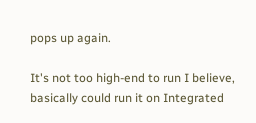pops up again.

It's not too high-end to run I believe, basically could run it on Integrated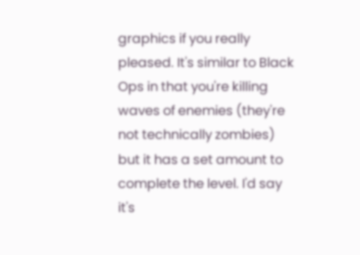graphics if you really pleased. It's similar to Black Ops in that you're killing waves of enemies (they're not technically zombies) but it has a set amount to complete the level. I'd say it's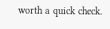worth a quick check.